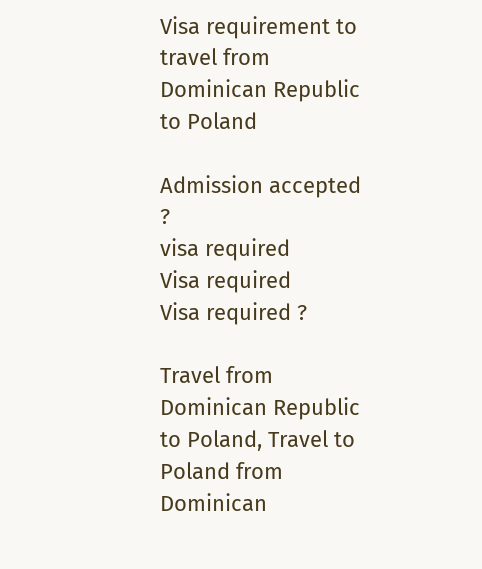Visa requirement to travel from Dominican Republic to Poland

Admission accepted ?
visa required
Visa required
Visa required ?

Travel from Dominican Republic to Poland, Travel to Poland from Dominican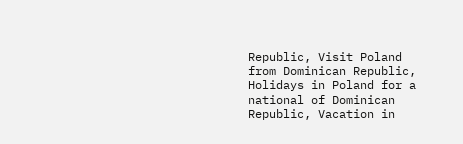Republic, Visit Poland from Dominican Republic, Holidays in Poland for a national of Dominican Republic, Vacation in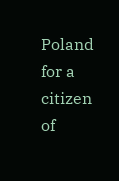Poland for a citizen of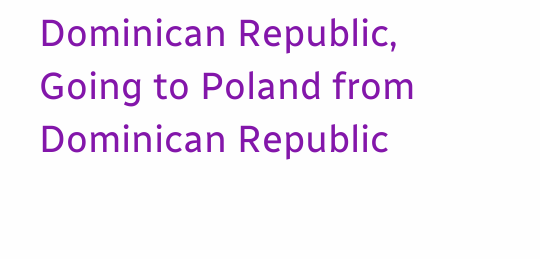Dominican Republic, Going to Poland from Dominican Republic